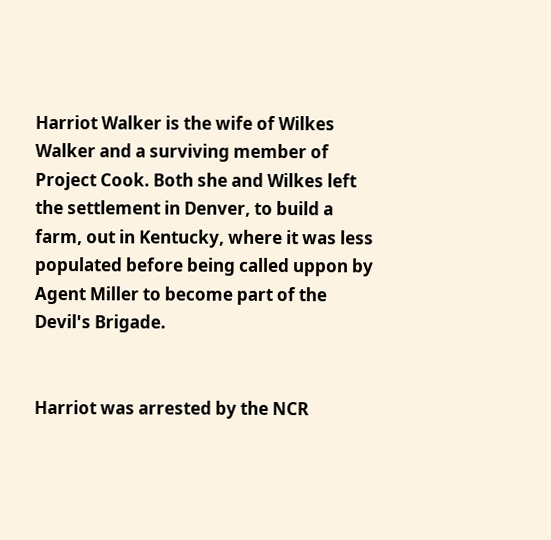Harriot Walker is the wife of Wilkes Walker and a surviving member of Project Cook. Both she and Wilkes left the settlement in Denver, to build a farm, out in Kentucky, where it was less populated before being called uppon by Agent Miller to become part of the Devil's Brigade.


Harriot was arrested by the NCR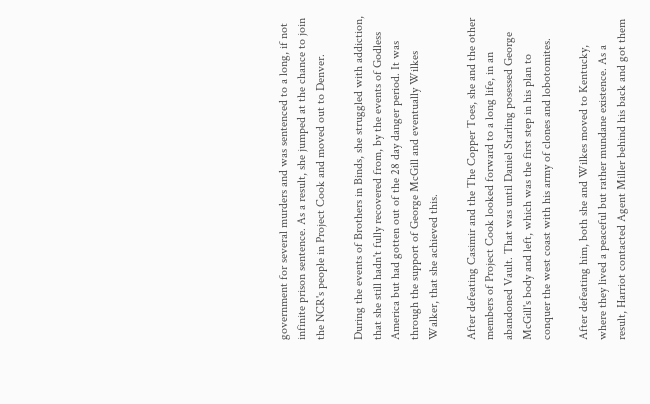government for several murders and was sentenced to a long, if not infinite prison sentence. As a result, she jumped at the chance to join the NCR's people in Project Cook and moved out to Denver.

During the events of Brothers in Binds, she struggled with addiction, that she still hadn't fully recovered from, by the events of Godless America but had gotten out of the 28 day danger period. It was through the support of George McGill and eventually Wilkes Walker, that she achieved this.

After defeating Casimir and the The Copper Toes, she and the other members of Project Cook looked forward to a long life, in an abandoned Vault. That was until Daniel Starling posessed George McGill's body and left, which was the first step in his plan to conquer the west coast with his army of clones and lobotomites.

After defeating him, both she and Wilkes moved to Kentucky, where they lived a peaceful but rather mundane existence. As a result, Harriot contacted Agent Miller behind his back and got them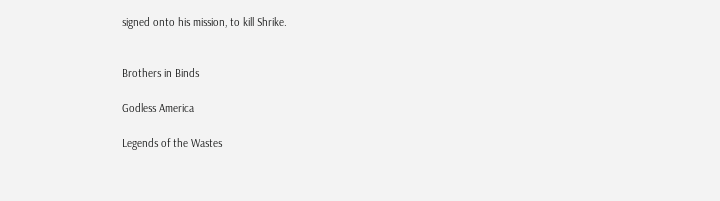signed onto his mission, to kill Shrike.


Brothers in Binds

Godless America

Legends of the Wastes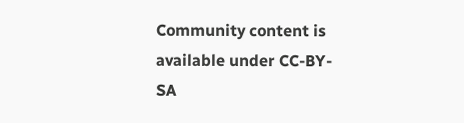Community content is available under CC-BY-SA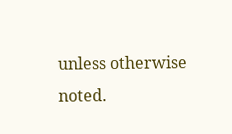unless otherwise noted.